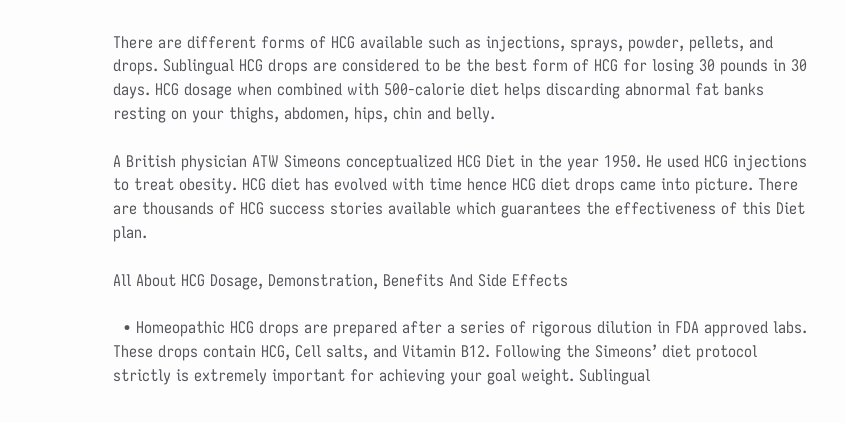There are different forms of HCG available such as injections, sprays, powder, pellets, and drops. Sublingual HCG drops are considered to be the best form of HCG for losing 30 pounds in 30 days. HCG dosage when combined with 500-calorie diet helps discarding abnormal fat banks resting on your thighs, abdomen, hips, chin and belly.

A British physician ATW Simeons conceptualized HCG Diet in the year 1950. He used HCG injections to treat obesity. HCG diet has evolved with time hence HCG diet drops came into picture. There are thousands of HCG success stories available which guarantees the effectiveness of this Diet plan.

All About HCG Dosage, Demonstration, Benefits And Side Effects

  • Homeopathic HCG drops are prepared after a series of rigorous dilution in FDA approved labs. These drops contain HCG, Cell salts, and Vitamin B12. Following the Simeons’ diet protocol strictly is extremely important for achieving your goal weight. Sublingual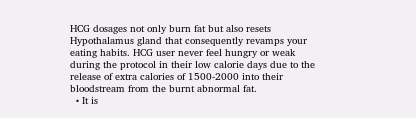HCG dosages not only burn fat but also resets Hypothalamus gland that consequently revamps your eating habits. HCG user never feel hungry or weak during the protocol in their low calorie days due to the release of extra calories of 1500-2000 into their bloodstream from the burnt abnormal fat.
  • It is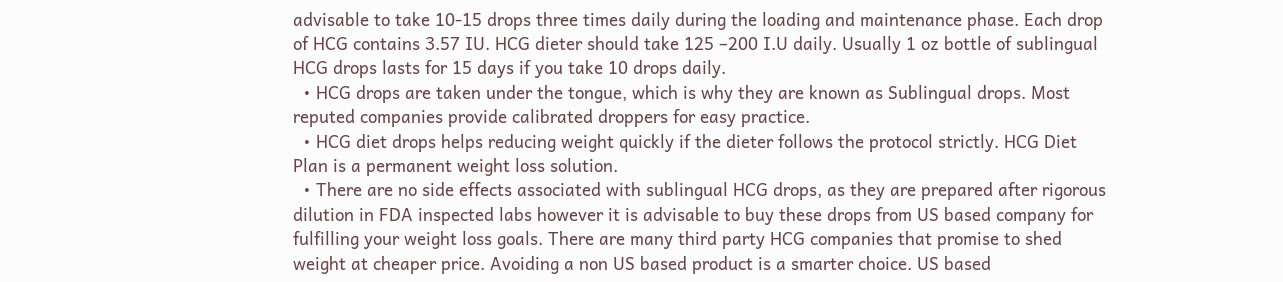advisable to take 10-15 drops three times daily during the loading and maintenance phase. Each drop of HCG contains 3.57 IU. HCG dieter should take 125 –200 I.U daily. Usually 1 oz bottle of sublingual HCG drops lasts for 15 days if you take 10 drops daily.
  • HCG drops are taken under the tongue, which is why they are known as Sublingual drops. Most reputed companies provide calibrated droppers for easy practice.
  • HCG diet drops helps reducing weight quickly if the dieter follows the protocol strictly. HCG Diet Plan is a permanent weight loss solution.
  • There are no side effects associated with sublingual HCG drops, as they are prepared after rigorous dilution in FDA inspected labs however it is advisable to buy these drops from US based company for fulfilling your weight loss goals. There are many third party HCG companies that promise to shed weight at cheaper price. Avoiding a non US based product is a smarter choice. US based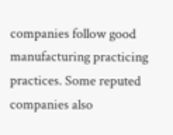companies follow good manufacturing practicing practices. Some reputed companies also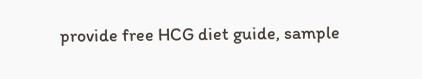provide free HCG diet guide, sample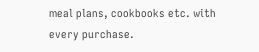meal plans, cookbooks etc. with every purchase.